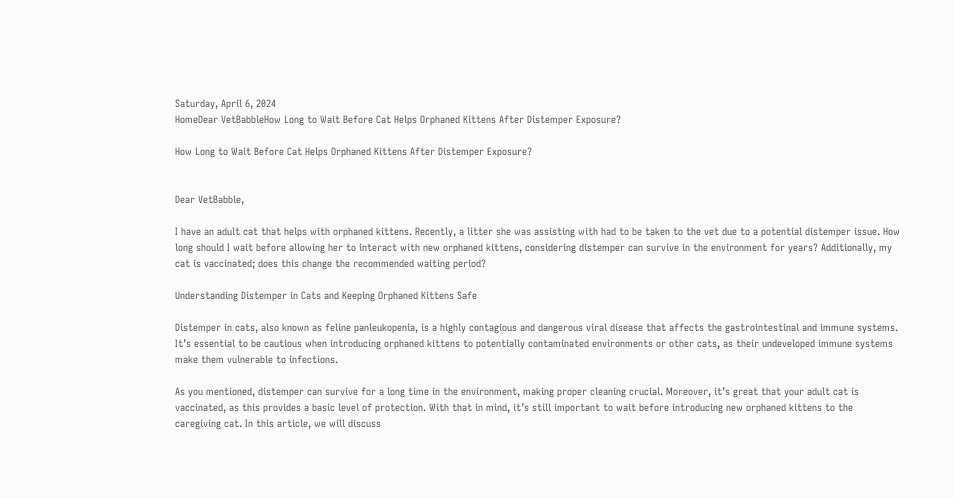Saturday, April 6, 2024
HomeDear VetBabbleHow Long to Wait Before Cat Helps Orphaned Kittens After Distemper Exposure?

How Long to Wait Before Cat Helps Orphaned Kittens After Distemper Exposure?


Dear VetBabble,

I have an adult cat that helps with orphaned kittens. Recently, a litter she was assisting with had to be taken to the vet due to a potential distemper issue. How long should I wait before allowing her to interact with new orphaned kittens, considering distemper can survive in the environment for years? Additionally, my cat is vaccinated; does this change the recommended waiting period?

Understanding Distemper in Cats and Keeping Orphaned Kittens Safe

Distemper in cats, also known as feline panleukopenia, is a highly contagious and dangerous viral disease that affects the gastrointestinal and immune systems. It’s essential to be cautious when introducing orphaned kittens to potentially contaminated environments or other cats, as their undeveloped immune systems make them vulnerable to infections.

As you mentioned, distemper can survive for a long time in the environment, making proper cleaning crucial. Moreover, it’s great that your adult cat is vaccinated, as this provides a basic level of protection. With that in mind, it’s still important to wait before introducing new orphaned kittens to the caregiving cat. In this article, we will discuss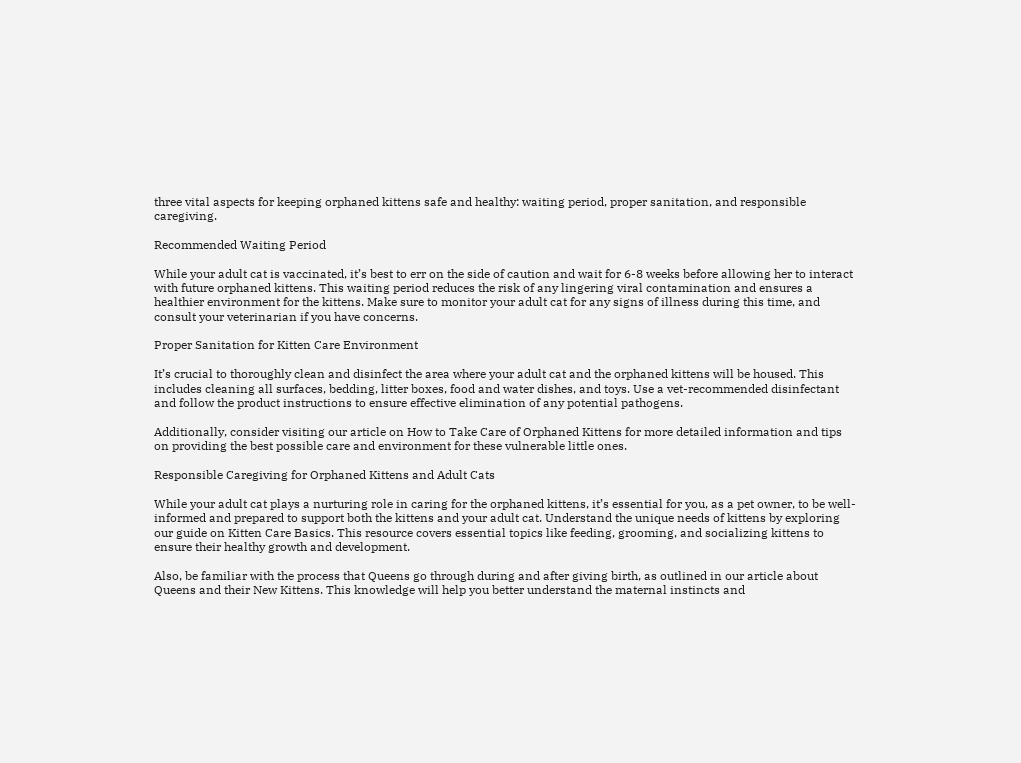three vital aspects for keeping orphaned kittens safe and healthy: waiting period, proper sanitation, and responsible caregiving.

Recommended Waiting Period

While your adult cat is vaccinated, it’s best to err on the side of caution and wait for 6-8 weeks before allowing her to interact with future orphaned kittens. This waiting period reduces the risk of any lingering viral contamination and ensures a healthier environment for the kittens. Make sure to monitor your adult cat for any signs of illness during this time, and consult your veterinarian if you have concerns.

Proper Sanitation for Kitten Care Environment

It’s crucial to thoroughly clean and disinfect the area where your adult cat and the orphaned kittens will be housed. This includes cleaning all surfaces, bedding, litter boxes, food and water dishes, and toys. Use a vet-recommended disinfectant and follow the product instructions to ensure effective elimination of any potential pathogens.

Additionally, consider visiting our article on How to Take Care of Orphaned Kittens for more detailed information and tips on providing the best possible care and environment for these vulnerable little ones.

Responsible Caregiving for Orphaned Kittens and Adult Cats

While your adult cat plays a nurturing role in caring for the orphaned kittens, it’s essential for you, as a pet owner, to be well-informed and prepared to support both the kittens and your adult cat. Understand the unique needs of kittens by exploring our guide on Kitten Care Basics. This resource covers essential topics like feeding, grooming, and socializing kittens to ensure their healthy growth and development.

Also, be familiar with the process that Queens go through during and after giving birth, as outlined in our article about Queens and their New Kittens. This knowledge will help you better understand the maternal instincts and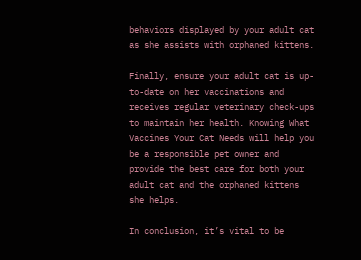behaviors displayed by your adult cat as she assists with orphaned kittens.

Finally, ensure your adult cat is up-to-date on her vaccinations and receives regular veterinary check-ups to maintain her health. Knowing What Vaccines Your Cat Needs will help you be a responsible pet owner and provide the best care for both your adult cat and the orphaned kittens she helps.

In conclusion, it’s vital to be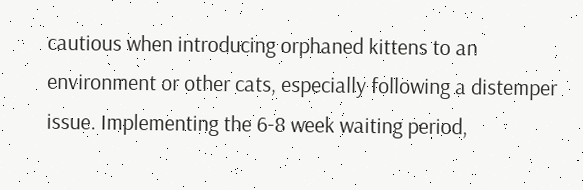cautious when introducing orphaned kittens to an environment or other cats, especially following a distemper issue. Implementing the 6-8 week waiting period,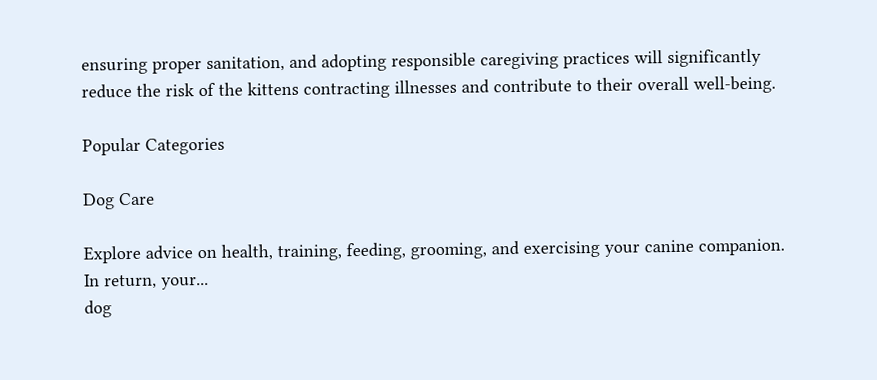ensuring proper sanitation, and adopting responsible caregiving practices will significantly reduce the risk of the kittens contracting illnesses and contribute to their overall well-being.

Popular Categories

Dog Care

Explore advice on health, training, feeding, grooming, and exercising your canine companion. In return, your...
dog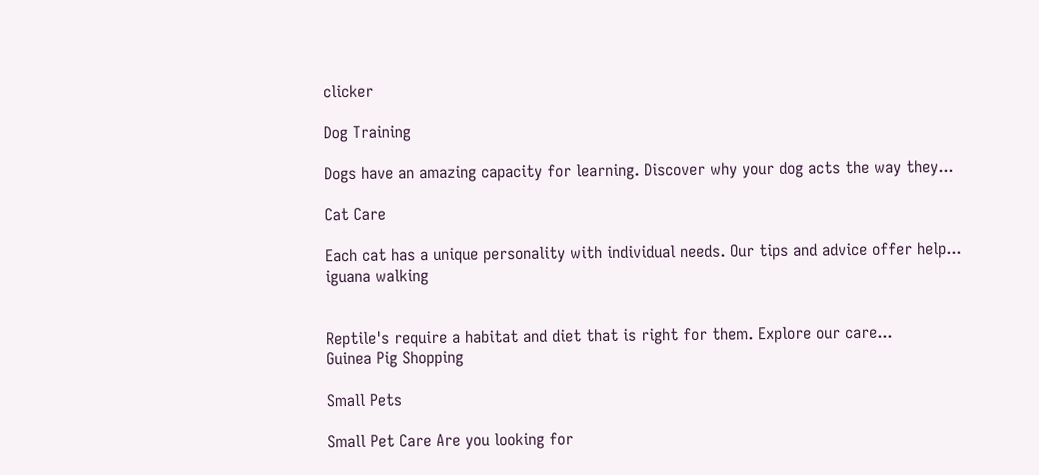clicker

Dog Training

Dogs have an amazing capacity for learning. Discover why your dog acts the way they...

Cat Care

Each cat has a unique personality with individual needs. Our tips and advice offer help...
iguana walking


Reptile's require a habitat and diet that is right for them. Explore our care...
Guinea Pig Shopping

Small Pets

Small Pet Care Are you looking for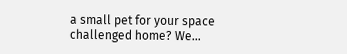a small pet for your space challenged home? We...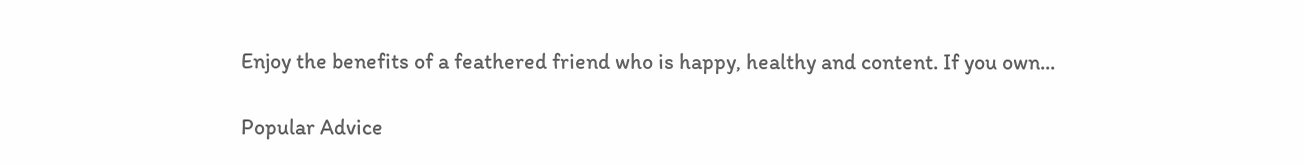Enjoy the benefits of a feathered friend who is happy, healthy and content. If you own...

Popular Advice